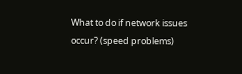What to do if network issues occur? (speed problems)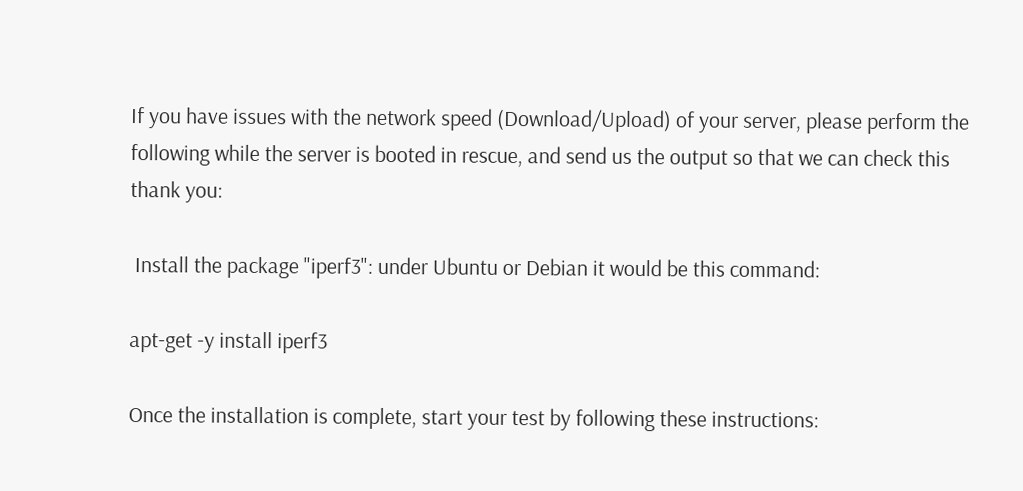If you have issues with the network speed (Download/Upload) of your server, please perform the following while the server is booted in rescue, and send us the output so that we can check this thank you:

 Install the package "iperf3": under Ubuntu or Debian it would be this command:

apt-get -y install iperf3

Once the installation is complete, start your test by following these instructions: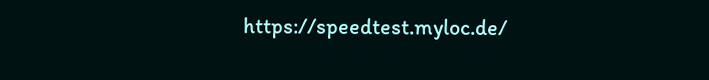https://speedtest.myloc.de/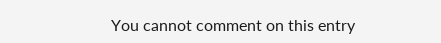You cannot comment on this entry